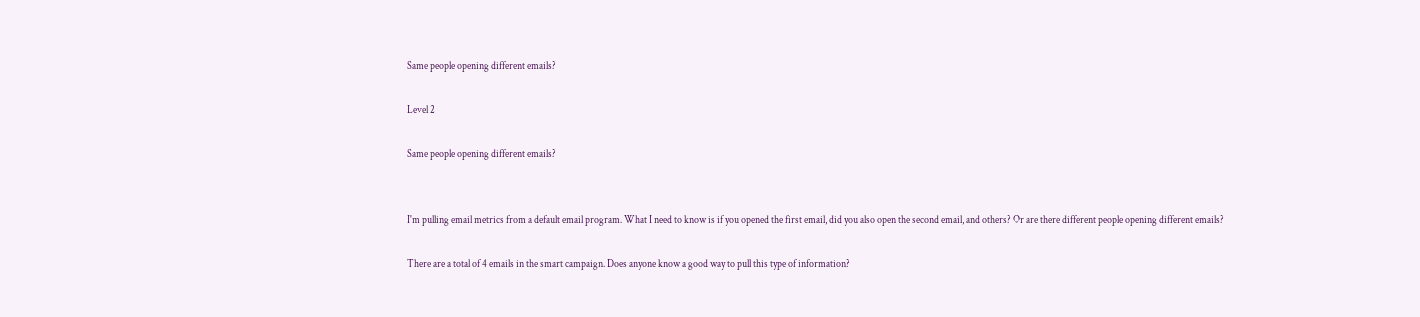Same people opening different emails?

Level 2

Same people opening different emails?


I'm pulling email metrics from a default email program. What I need to know is if you opened the first email, did you also open the second email, and others? Or are there different people opening different emails?

There are a total of 4 emails in the smart campaign. Does anyone know a good way to pull this type of information?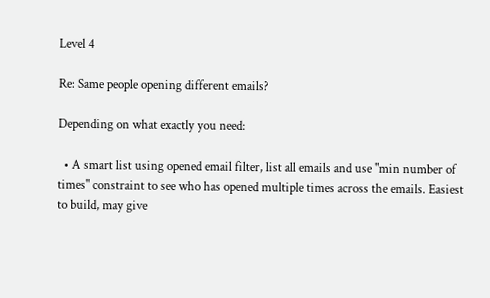Level 4

Re: Same people opening different emails?

Depending on what exactly you need:

  • A smart list using opened email filter, list all emails and use "min number of times" constraint to see who has opened multiple times across the emails. Easiest to build, may give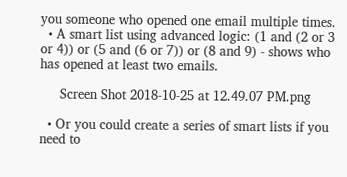you someone who opened one email multiple times.
  • A smart list using advanced logic: (1 and (2 or 3 or 4)) or (5 and (6 or 7)) or (8 and 9) - shows who has opened at least two emails.

     Screen Shot 2018-10-25 at 12.49.07 PM.png

  • Or you could create a series of smart lists if you need to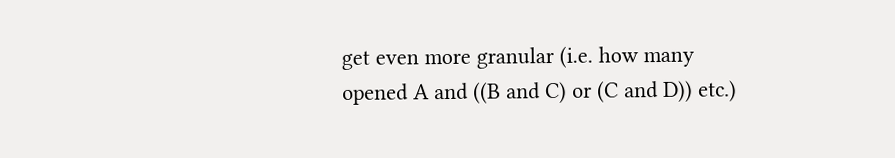get even more granular (i.e. how many opened A and ((B and C) or (C and D)) etc.)